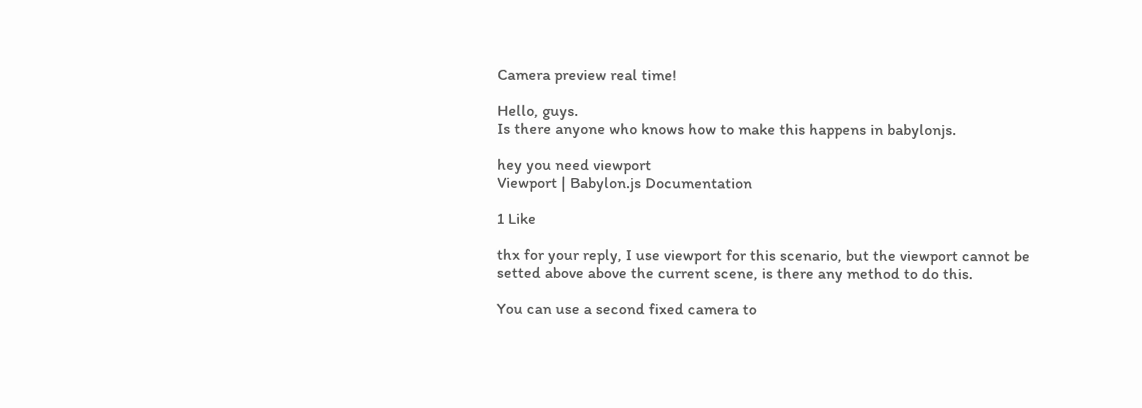Camera preview real time!

Hello, guys.
Is there anyone who knows how to make this happens in babylonjs.

hey you need viewport
Viewport | Babylon.js Documentation

1 Like

thx for your reply, I use viewport for this scenario, but the viewport cannot be setted above above the current scene, is there any method to do this.

You can use a second fixed camera to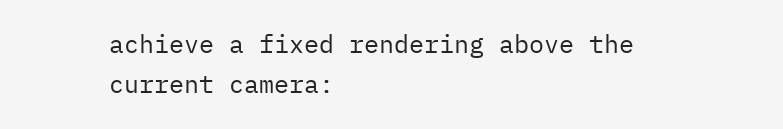achieve a fixed rendering above the current camera: